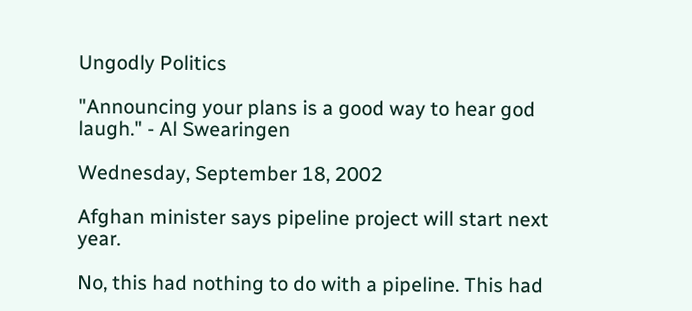Ungodly Politics

"Announcing your plans is a good way to hear god laugh." - Al Swearingen

Wednesday, September 18, 2002

Afghan minister says pipeline project will start next year.

No, this had nothing to do with a pipeline. This had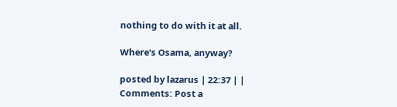nothing to do with it at all.

Where's Osama, anyway?

posted by lazarus | 22:37 | |
Comments: Post a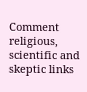Comment
religious, scientific and skeptic links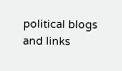political blogs and links